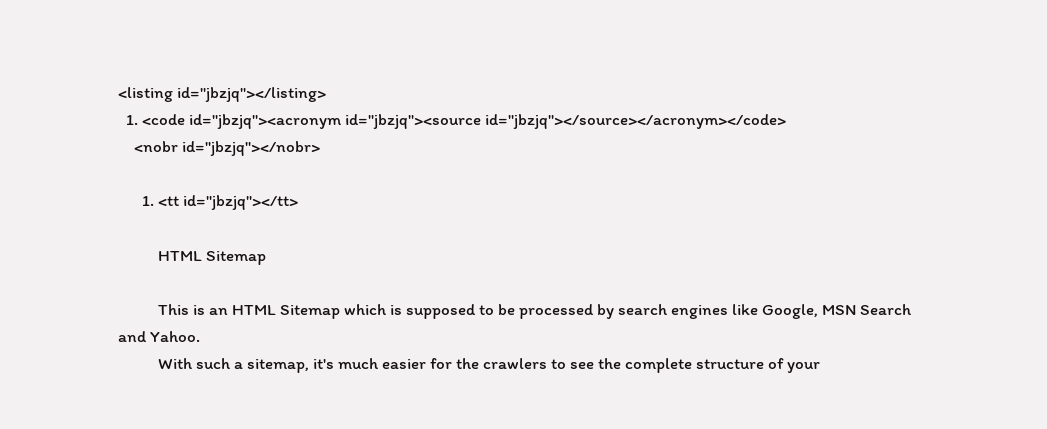<listing id="jbzjq"></listing>
  1. <code id="jbzjq"><acronym id="jbzjq"><source id="jbzjq"></source></acronym></code>
    <nobr id="jbzjq"></nobr>

      1. <tt id="jbzjq"></tt>

          HTML Sitemap

          This is an HTML Sitemap which is supposed to be processed by search engines like Google, MSN Search and Yahoo.
          With such a sitemap, it's much easier for the crawlers to see the complete structure of your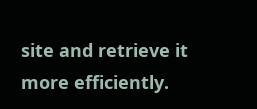site and retrieve it more efficiently.